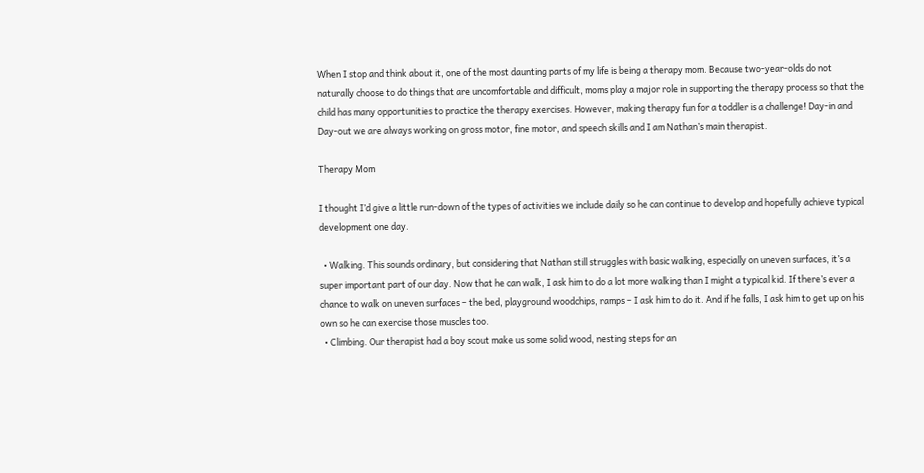When I stop and think about it, one of the most daunting parts of my life is being a therapy mom. Because two-year-olds do not naturally choose to do things that are uncomfortable and difficult, moms play a major role in supporting the therapy process so that the child has many opportunities to practice the therapy exercises. However, making therapy fun for a toddler is a challenge! Day-in and Day-out we are always working on gross motor, fine motor, and speech skills and I am Nathan’s main therapist.

Therapy Mom

I thought I’d give a little run-down of the types of activities we include daily so he can continue to develop and hopefully achieve typical development one day.

  • Walking. This sounds ordinary, but considering that Nathan still struggles with basic walking, especially on uneven surfaces, it’s a super important part of our day. Now that he can walk, I ask him to do a lot more walking than I might a typical kid. If there’s ever a chance to walk on uneven surfaces – the bed, playground woodchips, ramps – I ask him to do it. And if he falls, I ask him to get up on his own so he can exercise those muscles too.
  • Climbing. Our therapist had a boy scout make us some solid wood, nesting steps for an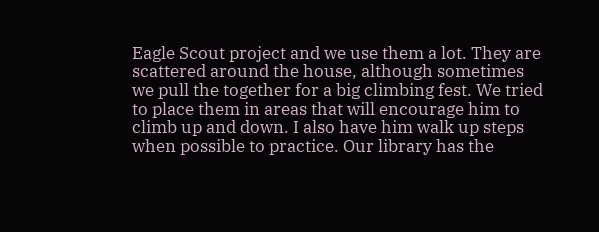Eagle Scout project and we use them a lot. They are scattered around the house, although sometimes we pull the together for a big climbing fest. We tried to place them in areas that will encourage him to climb up and down. I also have him walk up steps when possible to practice. Our library has the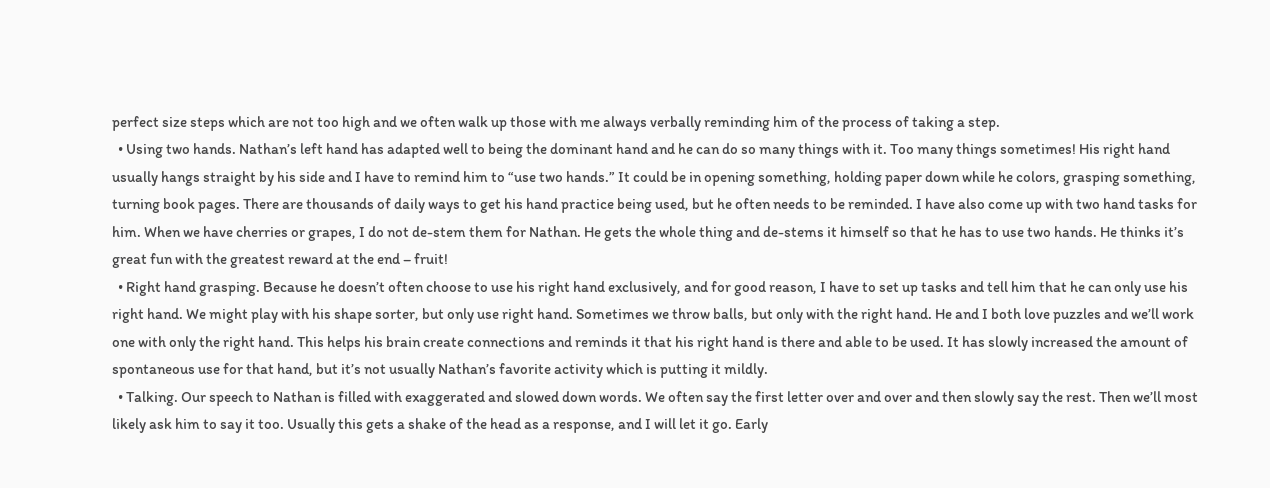perfect size steps which are not too high and we often walk up those with me always verbally reminding him of the process of taking a step.
  • Using two hands. Nathan’s left hand has adapted well to being the dominant hand and he can do so many things with it. Too many things sometimes! His right hand usually hangs straight by his side and I have to remind him to “use two hands.” It could be in opening something, holding paper down while he colors, grasping something, turning book pages. There are thousands of daily ways to get his hand practice being used, but he often needs to be reminded. I have also come up with two hand tasks for him. When we have cherries or grapes, I do not de-stem them for Nathan. He gets the whole thing and de-stems it himself so that he has to use two hands. He thinks it’s great fun with the greatest reward at the end – fruit!
  • Right hand grasping. Because he doesn’t often choose to use his right hand exclusively, and for good reason, I have to set up tasks and tell him that he can only use his right hand. We might play with his shape sorter, but only use right hand. Sometimes we throw balls, but only with the right hand. He and I both love puzzles and we’ll work one with only the right hand. This helps his brain create connections and reminds it that his right hand is there and able to be used. It has slowly increased the amount of spontaneous use for that hand, but it’s not usually Nathan’s favorite activity which is putting it mildly.
  • Talking. Our speech to Nathan is filled with exaggerated and slowed down words. We often say the first letter over and over and then slowly say the rest. Then we’ll most likely ask him to say it too. Usually this gets a shake of the head as a response, and I will let it go. Early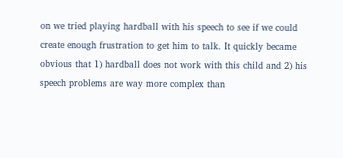on we tried playing hardball with his speech to see if we could create enough frustration to get him to talk. It quickly became obvious that 1) hardball does not work with this child and 2) his speech problems are way more complex than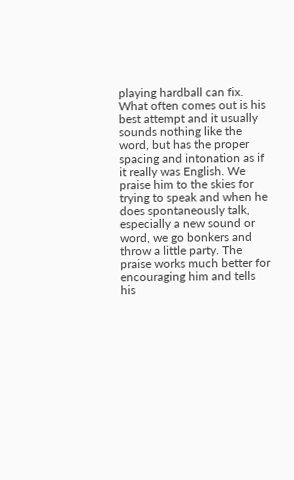playing hardball can fix. What often comes out is his best attempt and it usually sounds nothing like the word, but has the proper spacing and intonation as if it really was English. We praise him to the skies for trying to speak and when he does spontaneously talk, especially a new sound or word, we go bonkers and throw a little party. The praise works much better for encouraging him and tells his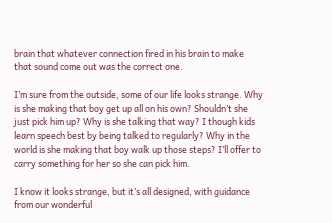brain that whatever connection fired in his brain to make that sound come out was the correct one.

I’m sure from the outside, some of our life looks strange. Why is she making that boy get up all on his own? Shouldn’t she just pick him up? Why is she talking that way? I though kids learn speech best by being talked to regularly? Why in the world is she making that boy walk up those steps? I’ll offer to carry something for her so she can pick him.

I know it looks strange, but it’s all designed, with guidance from our wonderful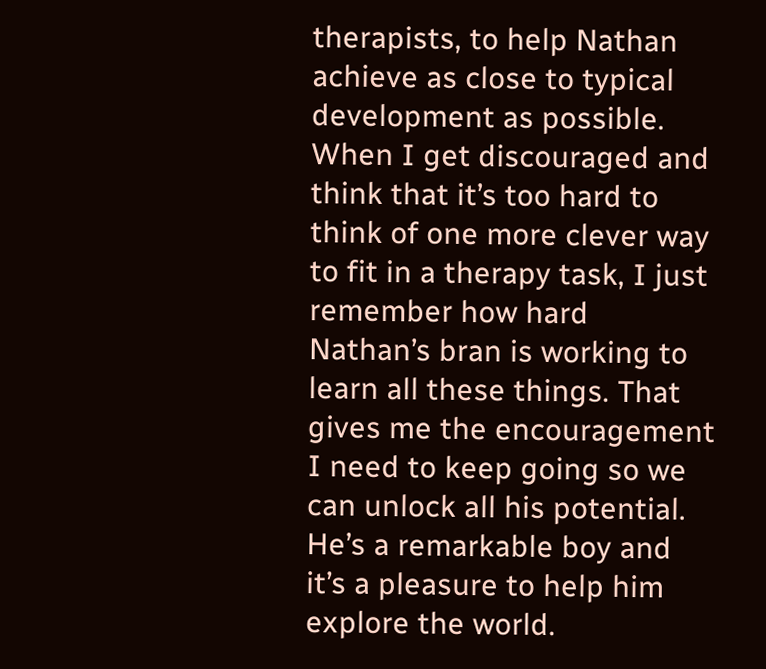therapists, to help Nathan achieve as close to typical development as possible. When I get discouraged and think that it’s too hard to think of one more clever way to fit in a therapy task, I just remember how hard Nathan’s bran is working to learn all these things. That gives me the encouragement I need to keep going so we can unlock all his potential. He’s a remarkable boy and it’s a pleasure to help him explore the world.